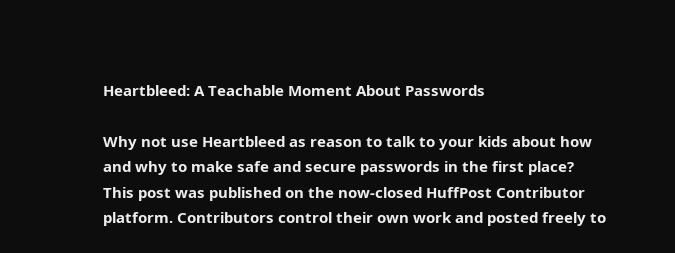Heartbleed: A Teachable Moment About Passwords

Why not use Heartbleed as reason to talk to your kids about how and why to make safe and secure passwords in the first place?
This post was published on the now-closed HuffPost Contributor platform. Contributors control their own work and posted freely to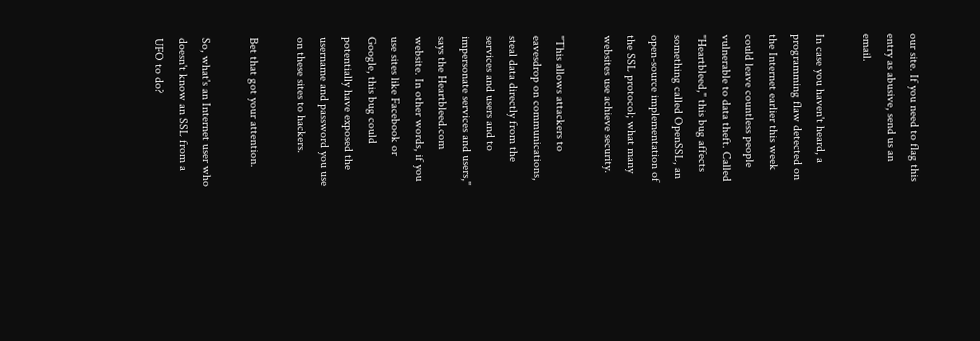our site. If you need to flag this entry as abusive, send us an email.

In case you haven't heard, a programming flaw detected on the Internet earlier this week could leave countless people vulnerable to data theft. Called "Heartbleed," this bug affects something called OpenSSL, an open-source implementation of the SSL protocol; what many websites use achieve security.

"This allows attackers to eavesdrop on communications, steal data directly from the services and users and to impersonate services and users," says the Heartbleed.com website. In other words, if you use sites like Facebook or Google, this bug could potentially have exposed the username and password you use on these sites to hackers.

Bet that got your attention.

So, what's an Internet user who doesn't know an SSL from a UFO to do?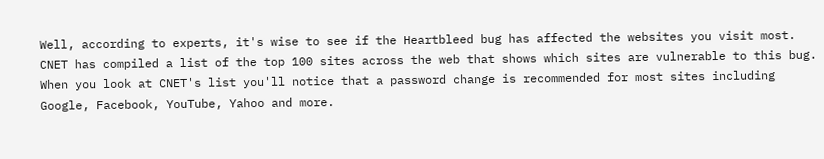Well, according to experts, it's wise to see if the Heartbleed bug has affected the websites you visit most. CNET has compiled a list of the top 100 sites across the web that shows which sites are vulnerable to this bug. When you look at CNET's list you'll notice that a password change is recommended for most sites including Google, Facebook, YouTube, Yahoo and more.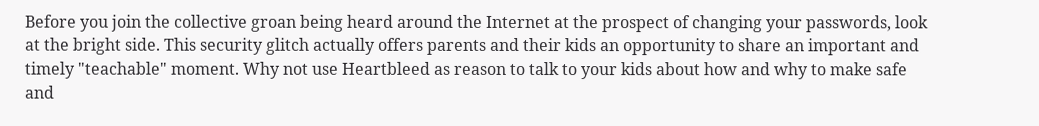Before you join the collective groan being heard around the Internet at the prospect of changing your passwords, look at the bright side. This security glitch actually offers parents and their kids an opportunity to share an important and timely "teachable" moment. Why not use Heartbleed as reason to talk to your kids about how and why to make safe and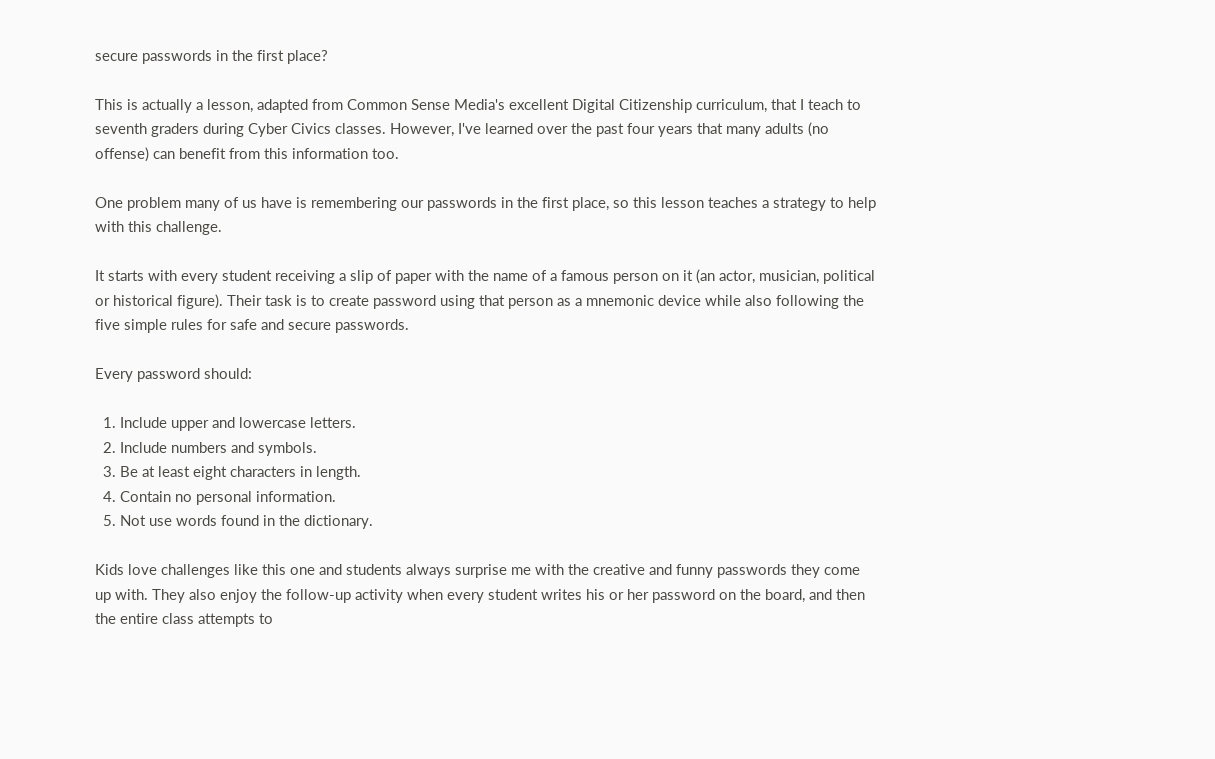secure passwords in the first place?

This is actually a lesson, adapted from Common Sense Media's excellent Digital Citizenship curriculum, that I teach to seventh graders during Cyber Civics classes. However, I've learned over the past four years that many adults (no offense) can benefit from this information too.

One problem many of us have is remembering our passwords in the first place, so this lesson teaches a strategy to help with this challenge.

It starts with every student receiving a slip of paper with the name of a famous person on it (an actor, musician, political or historical figure). Their task is to create password using that person as a mnemonic device while also following the five simple rules for safe and secure passwords.

Every password should:

  1. Include upper and lowercase letters.
  2. Include numbers and symbols.
  3. Be at least eight characters in length.
  4. Contain no personal information.
  5. Not use words found in the dictionary.

Kids love challenges like this one and students always surprise me with the creative and funny passwords they come up with. They also enjoy the follow-up activity when every student writes his or her password on the board, and then the entire class attempts to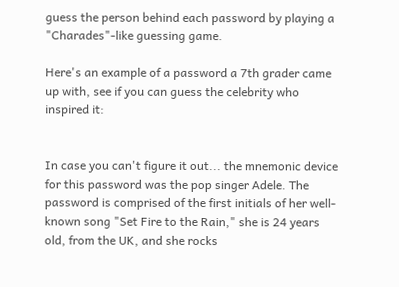guess the person behind each password by playing a "Charades"-like guessing game.

Here's an example of a password a 7th grader came up with, see if you can guess the celebrity who inspired it:


In case you can't figure it out... the mnemonic device for this password was the pop singer Adele. The password is comprised of the first initials of her well-known song "Set Fire to the Rain," she is 24 years old, from the UK, and she rocks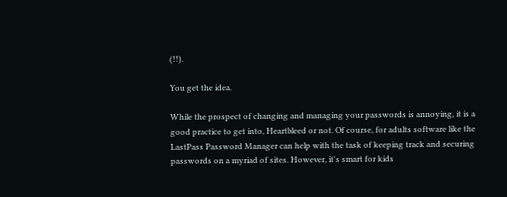(!!).

You get the idea.

While the prospect of changing and managing your passwords is annoying, it is a good practice to get into, Heartbleed or not. Of course, for adults software like the LastPass Password Manager can help with the task of keeping track and securing passwords on a myriad of sites. However, it's smart for kids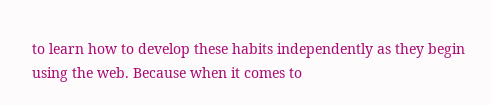to learn how to develop these habits independently as they begin using the web. Because when it comes to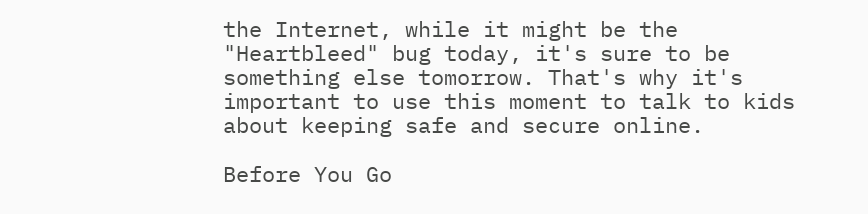the Internet, while it might be the "Heartbleed" bug today, it's sure to be something else tomorrow. That's why it's important to use this moment to talk to kids about keeping safe and secure online.

Before You Go